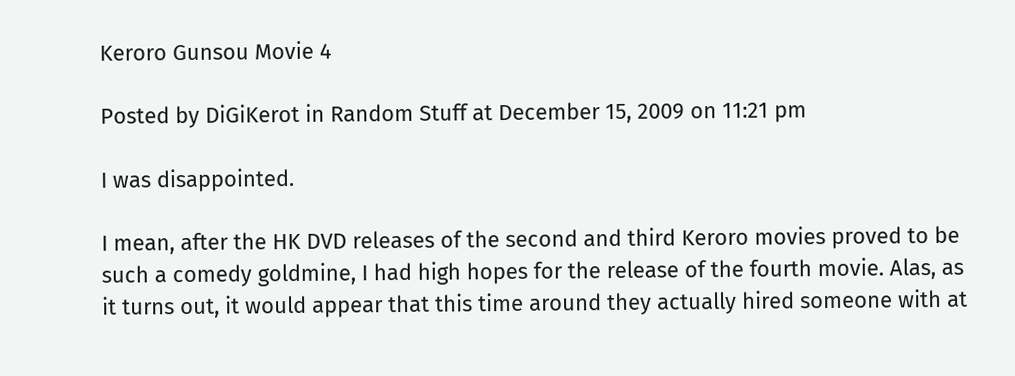Keroro Gunsou Movie 4

Posted by DiGiKerot in Random Stuff at December 15, 2009 on 11:21 pm

I was disappointed.

I mean, after the HK DVD releases of the second and third Keroro movies proved to be such a comedy goldmine, I had high hopes for the release of the fourth movie. Alas, as it turns out, it would appear that this time around they actually hired someone with at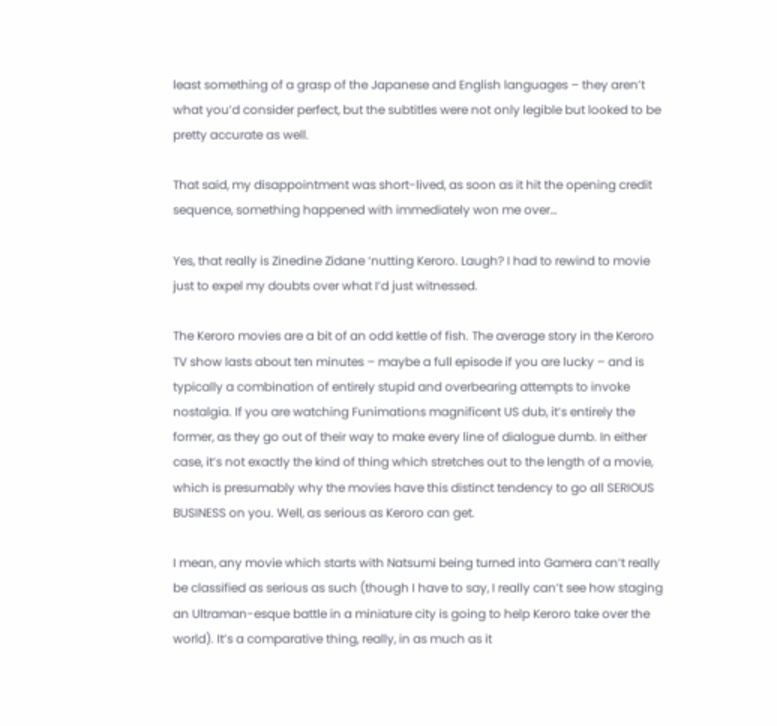least something of a grasp of the Japanese and English languages – they aren’t what you’d consider perfect, but the subtitles were not only legible but looked to be pretty accurate as well.

That said, my disappointment was short-lived, as soon as it hit the opening credit sequence, something happened with immediately won me over…

Yes, that really is Zinedine Zidane ‘nutting Keroro. Laugh? I had to rewind to movie just to expel my doubts over what I’d just witnessed.

The Keroro movies are a bit of an odd kettle of fish. The average story in the Keroro TV show lasts about ten minutes – maybe a full episode if you are lucky – and is typically a combination of entirely stupid and overbearing attempts to invoke nostalgia. If you are watching Funimations magnificent US dub, it’s entirely the former, as they go out of their way to make every line of dialogue dumb. In either case, it’s not exactly the kind of thing which stretches out to the length of a movie, which is presumably why the movies have this distinct tendency to go all SERIOUS BUSINESS on you. Well, as serious as Keroro can get.

I mean, any movie which starts with Natsumi being turned into Gamera can’t really be classified as serious as such (though I have to say, I really can’t see how staging an Ultraman-esque battle in a miniature city is going to help Keroro take over the world). It’s a comparative thing, really, in as much as it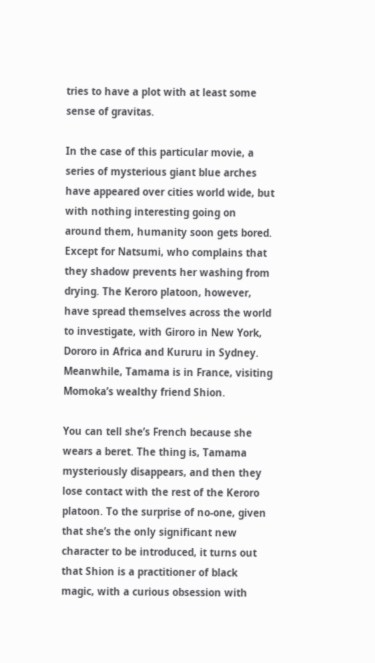tries to have a plot with at least some sense of gravitas.

In the case of this particular movie, a series of mysterious giant blue arches have appeared over cities world wide, but with nothing interesting going on around them, humanity soon gets bored. Except for Natsumi, who complains that they shadow prevents her washing from drying. The Keroro platoon, however, have spread themselves across the world to investigate, with Giroro in New York, Dororo in Africa and Kururu in Sydney. Meanwhile, Tamama is in France, visiting Momoka’s wealthy friend Shion.

You can tell she’s French because she wears a beret. The thing is, Tamama mysteriously disappears, and then they lose contact with the rest of the Keroro platoon. To the surprise of no-one, given that she’s the only significant new character to be introduced, it turns out that Shion is a practitioner of black magic, with a curious obsession with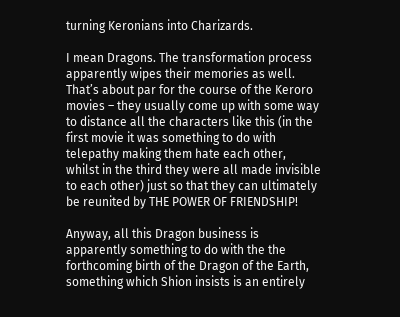turning Keronians into Charizards.

I mean Dragons. The transformation process apparently wipes their memories as well. That’s about par for the course of the Keroro movies – they usually come up with some way to distance all the characters like this (in the first movie it was something to do with telepathy making them hate each other, whilst in the third they were all made invisible to each other) just so that they can ultimately be reunited by THE POWER OF FRIENDSHIP!

Anyway, all this Dragon business is apparently something to do with the the forthcoming birth of the Dragon of the Earth, something which Shion insists is an entirely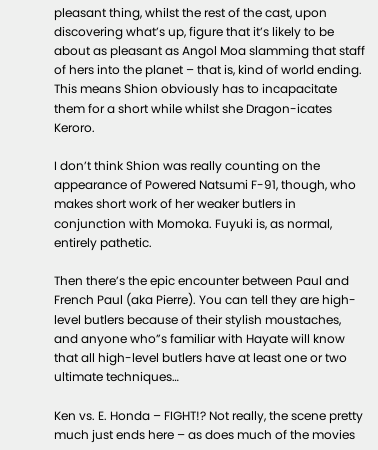pleasant thing, whilst the rest of the cast, upon discovering what’s up, figure that it’s likely to be about as pleasant as Angol Moa slamming that staff of hers into the planet – that is, kind of world ending. This means Shion obviously has to incapacitate them for a short while whilst she Dragon-icates Keroro.

I don’t think Shion was really counting on the appearance of Powered Natsumi F-91, though, who makes short work of her weaker butlers in conjunction with Momoka. Fuyuki is, as normal, entirely pathetic.

Then there’s the epic encounter between Paul and French Paul (aka Pierre). You can tell they are high-level butlers because of their stylish moustaches, and anyone who”s familiar with Hayate will know that all high-level butlers have at least one or two ultimate techniques…

Ken vs. E. Honda – FIGHT!? Not really, the scene pretty much just ends here – as does much of the movies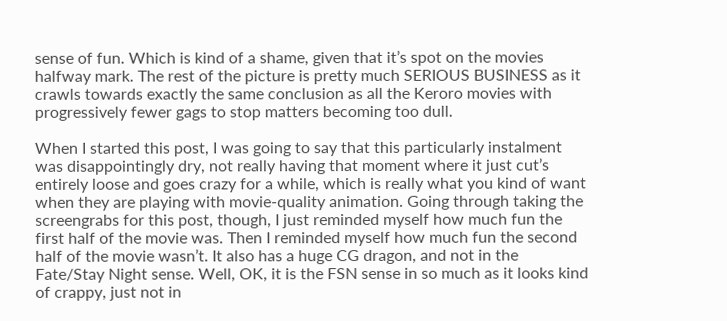sense of fun. Which is kind of a shame, given that it’s spot on the movies halfway mark. The rest of the picture is pretty much SERIOUS BUSINESS as it crawls towards exactly the same conclusion as all the Keroro movies with progressively fewer gags to stop matters becoming too dull.

When I started this post, I was going to say that this particularly instalment was disappointingly dry, not really having that moment where it just cut’s entirely loose and goes crazy for a while, which is really what you kind of want when they are playing with movie-quality animation. Going through taking the screengrabs for this post, though, I just reminded myself how much fun the first half of the movie was. Then I reminded myself how much fun the second half of the movie wasn’t. It also has a huge CG dragon, and not in the Fate/Stay Night sense. Well, OK, it is the FSN sense in so much as it looks kind of crappy, just not in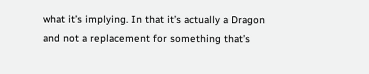what it’s implying. In that it’s actually a Dragon and not a replacement for something that’s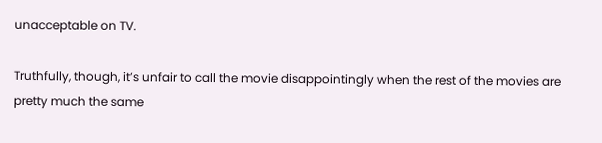unacceptable on TV.

Truthfully, though, it’s unfair to call the movie disappointingly when the rest of the movies are pretty much the same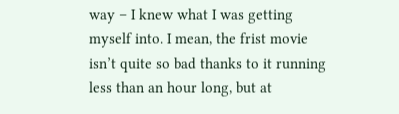way – I knew what I was getting myself into. I mean, the frist movie isn’t quite so bad thanks to it running less than an hour long, but at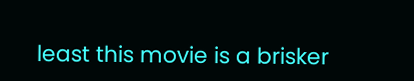least this movie is a brisker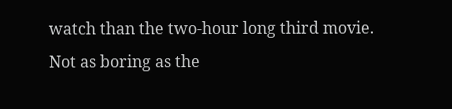watch than the two-hour long third movie. Not as boring as the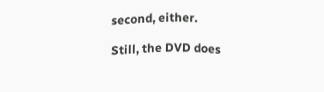second, either.

Still, the DVD does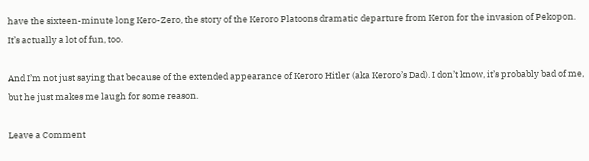have the sixteen-minute long Kero-Zero, the story of the Keroro Platoons dramatic departure from Keron for the invasion of Pekopon. It’s actually a lot of fun, too.

And I’m not just saying that because of the extended appearance of Keroro Hitler (aka Keroro’s Dad). I don’t know, it’s probably bad of me, but he just makes me laugh for some reason.

Leave a Comment